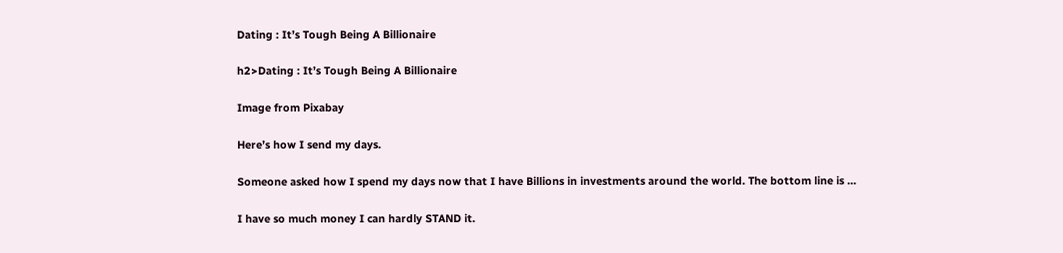Dating : It’s Tough Being A Billionaire

h2>Dating : It’s Tough Being A Billionaire

Image from Pixabay

Here’s how I send my days.

Someone asked how I spend my days now that I have Billions in investments around the world. The bottom line is …

I have so much money I can hardly STAND it.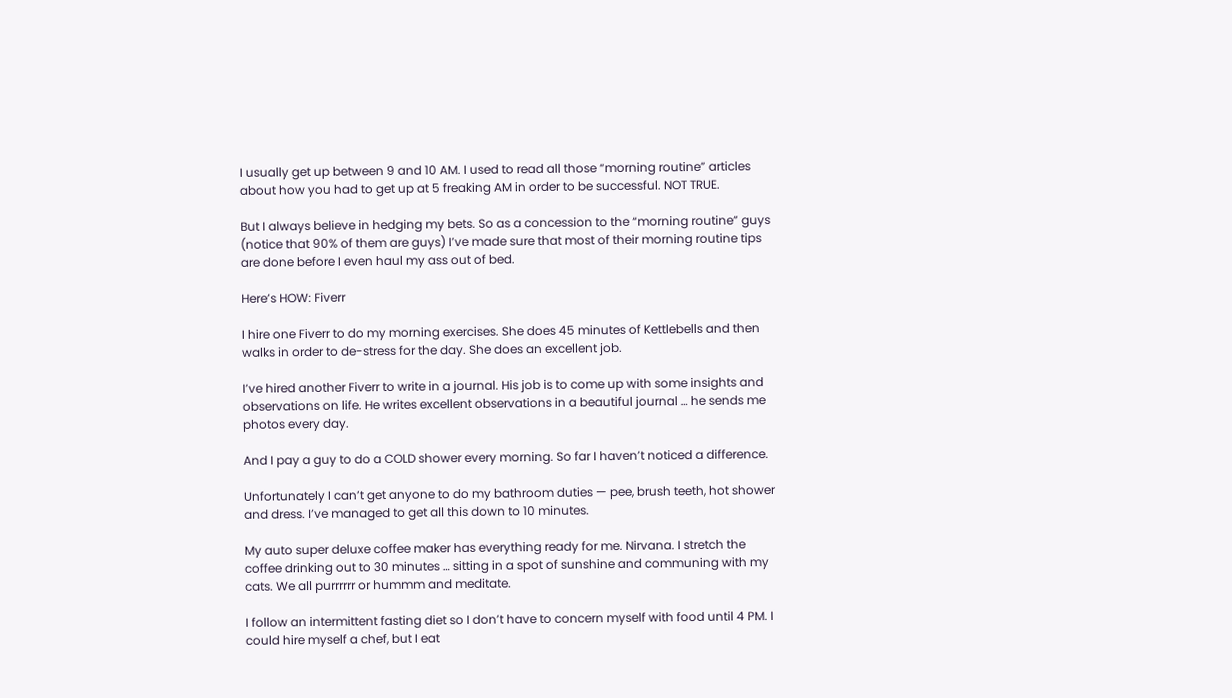I usually get up between 9 and 10 AM. I used to read all those “morning routine” articles about how you had to get up at 5 freaking AM in order to be successful. NOT TRUE.

But I always believe in hedging my bets. So as a concession to the “morning routine” guys (notice that 90% of them are guys) I’ve made sure that most of their morning routine tips are done before I even haul my ass out of bed.

Here’s HOW: Fiverr

I hire one Fiverr to do my morning exercises. She does 45 minutes of Kettlebells and then walks in order to de-stress for the day. She does an excellent job.

I’ve hired another Fiverr to write in a journal. His job is to come up with some insights and observations on life. He writes excellent observations in a beautiful journal … he sends me photos every day.

And I pay a guy to do a COLD shower every morning. So far I haven’t noticed a difference.

Unfortunately I can’t get anyone to do my bathroom duties — pee, brush teeth, hot shower and dress. I’ve managed to get all this down to 10 minutes.

My auto super deluxe coffee maker has everything ready for me. Nirvana. I stretch the coffee drinking out to 30 minutes … sitting in a spot of sunshine and communing with my cats. We all purrrrrr or hummm and meditate.

I follow an intermittent fasting diet so I don’t have to concern myself with food until 4 PM. I could hire myself a chef, but I eat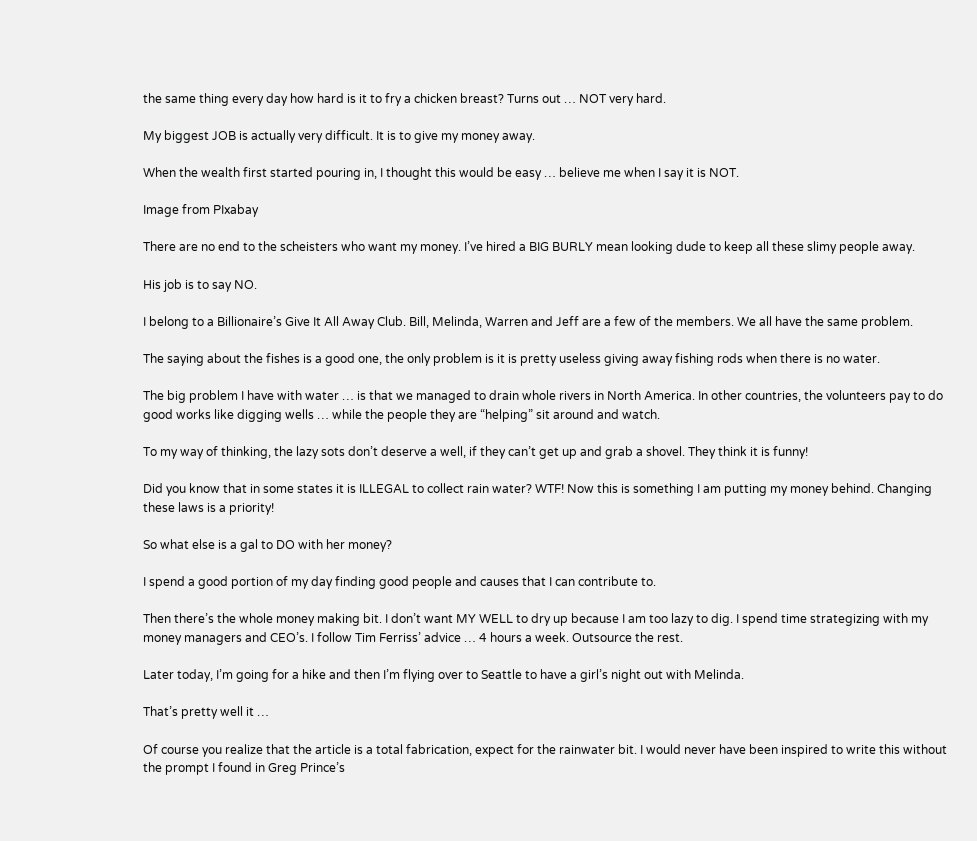the same thing every day how hard is it to fry a chicken breast? Turns out … NOT very hard.

My biggest JOB is actually very difficult. It is to give my money away.

When the wealth first started pouring in, I thought this would be easy … believe me when I say it is NOT.

Image from PIxabay

There are no end to the scheisters who want my money. I’ve hired a BIG BURLY mean looking dude to keep all these slimy people away.

His job is to say NO.

I belong to a Billionaire’s Give It All Away Club. Bill, Melinda, Warren and Jeff are a few of the members. We all have the same problem.

The saying about the fishes is a good one, the only problem is it is pretty useless giving away fishing rods when there is no water.

The big problem I have with water … is that we managed to drain whole rivers in North America. In other countries, the volunteers pay to do good works like digging wells … while the people they are “helping” sit around and watch.

To my way of thinking, the lazy sots don’t deserve a well, if they can’t get up and grab a shovel. They think it is funny!

Did you know that in some states it is ILLEGAL to collect rain water? WTF! Now this is something I am putting my money behind. Changing these laws is a priority!

So what else is a gal to DO with her money?

I spend a good portion of my day finding good people and causes that I can contribute to.

Then there’s the whole money making bit. I don’t want MY WELL to dry up because I am too lazy to dig. I spend time strategizing with my money managers and CEO’s. I follow Tim Ferriss’ advice … 4 hours a week. Outsource the rest.

Later today, I’m going for a hike and then I’m flying over to Seattle to have a girl’s night out with Melinda.

That’s pretty well it …

Of course you realize that the article is a total fabrication, expect for the rainwater bit. I would never have been inspired to write this without the prompt I found in Greg Prince’s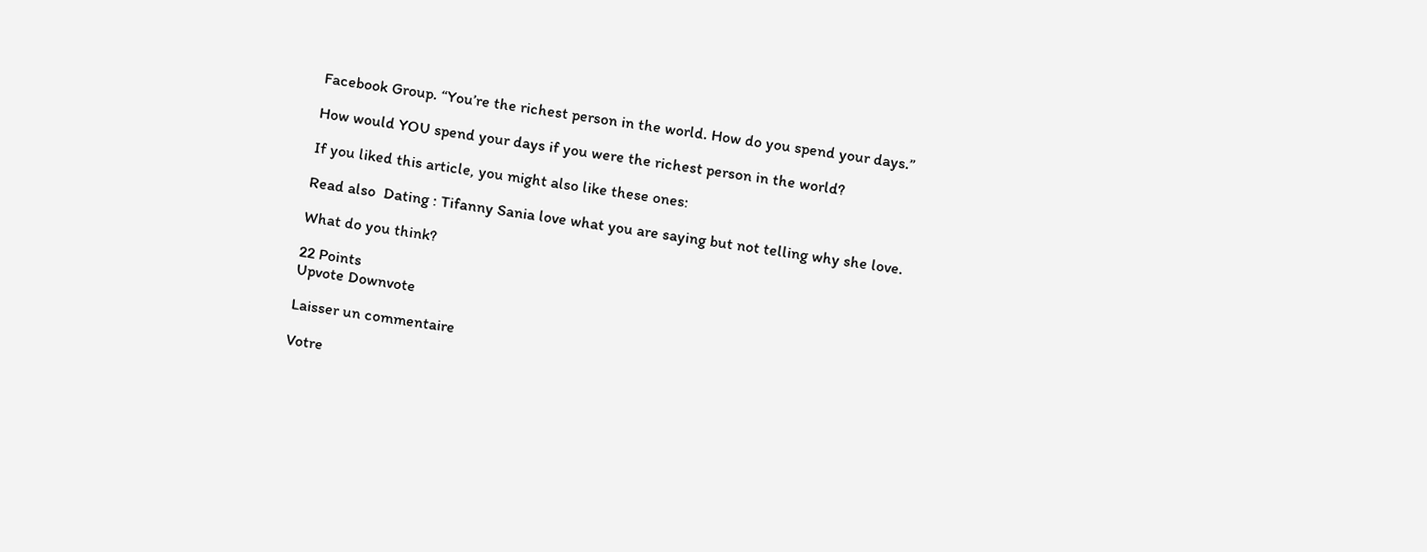Facebook Group. “You’re the richest person in the world. How do you spend your days.”

How would YOU spend your days if you were the richest person in the world?

If you liked this article, you might also like these ones:

Read also  Dating : Tifanny Sania love what you are saying but not telling why she love.

What do you think?

22 Points
Upvote Downvote

Laisser un commentaire

Votre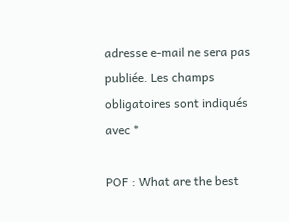adresse e-mail ne sera pas publiée. Les champs obligatoires sont indiqués avec *

POF : What are the best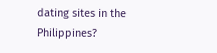dating sites in the Philippines?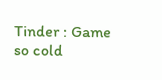Tinder : Game so cold